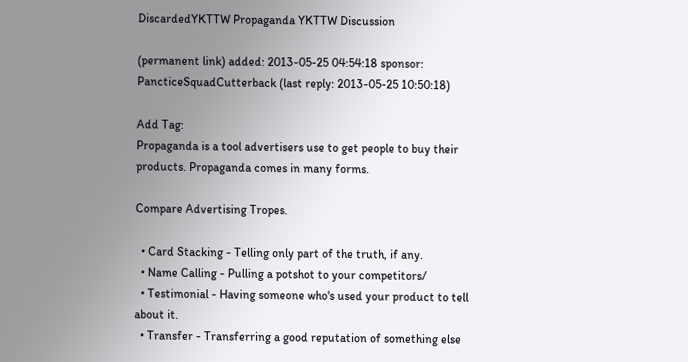DiscardedYKTTW Propaganda YKTTW Discussion

(permanent link) added: 2013-05-25 04:54:18 sponsor: PancticeSquadCutterback (last reply: 2013-05-25 10:50:18)

Add Tag:
Propaganda is a tool advertisers use to get people to buy their products. Propaganda comes in many forms.

Compare Advertising Tropes.

  • Card Stacking - Telling only part of the truth, if any.
  • Name Calling - Pulling a potshot to your competitors/
  • Testimonial - Having someone who's used your product to tell about it.
  • Transfer - Transferring a good reputation of something else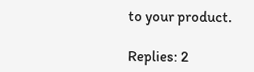to your product.

Replies: 2